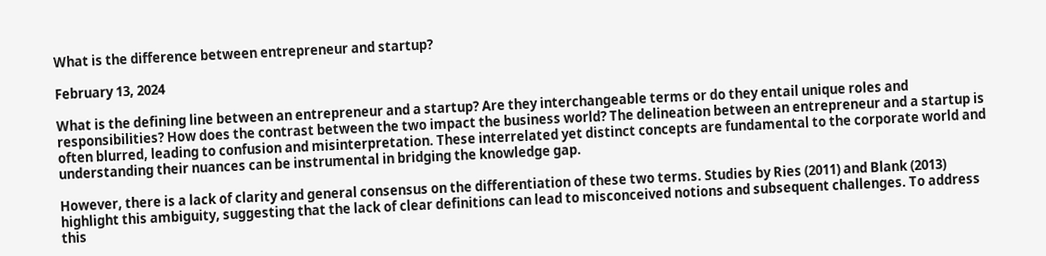What is the difference between entrepreneur and startup?

February 13, 2024

What is the defining line between an entrepreneur and a startup? Are they interchangeable terms or do they entail unique roles and responsibilities? How does the contrast between the two impact the business world? The delineation between an entrepreneur and a startup is often blurred, leading to confusion and misinterpretation. These interrelated yet distinct concepts are fundamental to the corporate world and understanding their nuances can be instrumental in bridging the knowledge gap.

However, there is a lack of clarity and general consensus on the differentiation of these two terms. Studies by Ries (2011) and Blank (2013) highlight this ambiguity, suggesting that the lack of clear definitions can lead to misconceived notions and subsequent challenges. To address this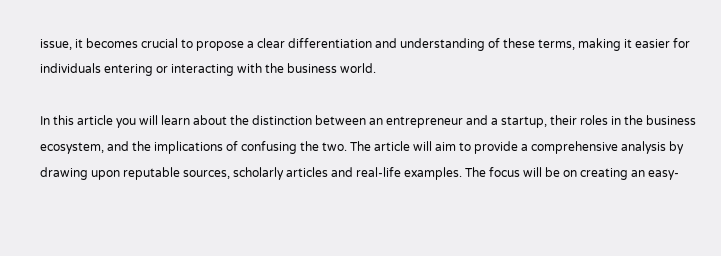issue, it becomes crucial to propose a clear differentiation and understanding of these terms, making it easier for individuals entering or interacting with the business world.

In this article you will learn about the distinction between an entrepreneur and a startup, their roles in the business ecosystem, and the implications of confusing the two. The article will aim to provide a comprehensive analysis by drawing upon reputable sources, scholarly articles and real-life examples. The focus will be on creating an easy-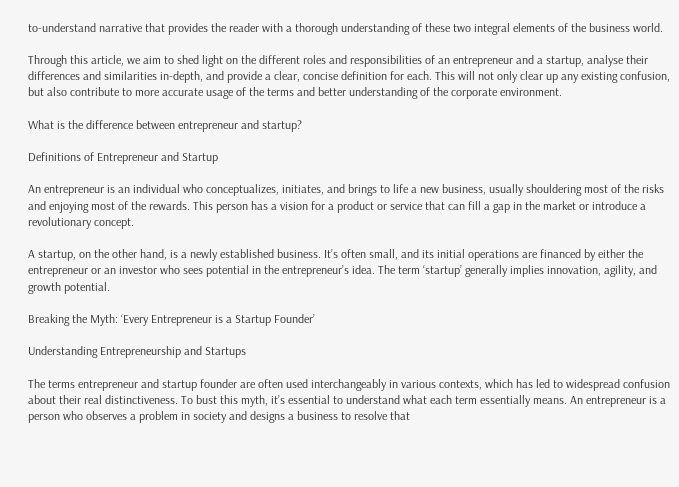to-understand narrative that provides the reader with a thorough understanding of these two integral elements of the business world.

Through this article, we aim to shed light on the different roles and responsibilities of an entrepreneur and a startup, analyse their differences and similarities in-depth, and provide a clear, concise definition for each. This will not only clear up any existing confusion, but also contribute to more accurate usage of the terms and better understanding of the corporate environment.

What is the difference between entrepreneur and startup?

Definitions of Entrepreneur and Startup

An entrepreneur is an individual who conceptualizes, initiates, and brings to life a new business, usually shouldering most of the risks and enjoying most of the rewards. This person has a vision for a product or service that can fill a gap in the market or introduce a revolutionary concept.

A startup, on the other hand, is a newly established business. It’s often small, and its initial operations are financed by either the entrepreneur or an investor who sees potential in the entrepreneur’s idea. The term ‘startup’ generally implies innovation, agility, and growth potential.

Breaking the Myth: ‘Every Entrepreneur is a Startup Founder’

Understanding Entrepreneurship and Startups

The terms entrepreneur and startup founder are often used interchangeably in various contexts, which has led to widespread confusion about their real distinctiveness. To bust this myth, it’s essential to understand what each term essentially means. An entrepreneur is a person who observes a problem in society and designs a business to resolve that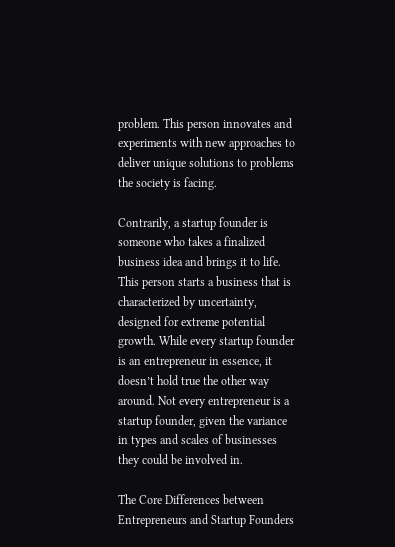problem. This person innovates and experiments with new approaches to deliver unique solutions to problems the society is facing.

Contrarily, a startup founder is someone who takes a finalized business idea and brings it to life. This person starts a business that is characterized by uncertainty, designed for extreme potential growth. While every startup founder is an entrepreneur in essence, it doesn’t hold true the other way around. Not every entrepreneur is a startup founder, given the variance in types and scales of businesses they could be involved in.

The Core Differences between Entrepreneurs and Startup Founders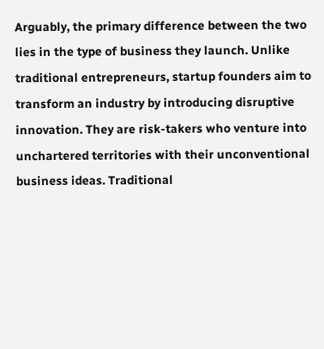Arguably, the primary difference between the two lies in the type of business they launch. Unlike traditional entrepreneurs, startup founders aim to transform an industry by introducing disruptive innovation. They are risk-takers who venture into unchartered territories with their unconventional business ideas. Traditional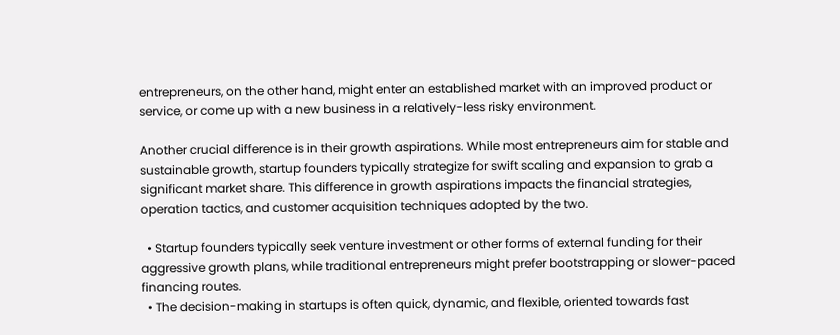entrepreneurs, on the other hand, might enter an established market with an improved product or service, or come up with a new business in a relatively-less risky environment.

Another crucial difference is in their growth aspirations. While most entrepreneurs aim for stable and sustainable growth, startup founders typically strategize for swift scaling and expansion to grab a significant market share. This difference in growth aspirations impacts the financial strategies, operation tactics, and customer acquisition techniques adopted by the two.

  • Startup founders typically seek venture investment or other forms of external funding for their aggressive growth plans, while traditional entrepreneurs might prefer bootstrapping or slower-paced financing routes.
  • The decision-making in startups is often quick, dynamic, and flexible, oriented towards fast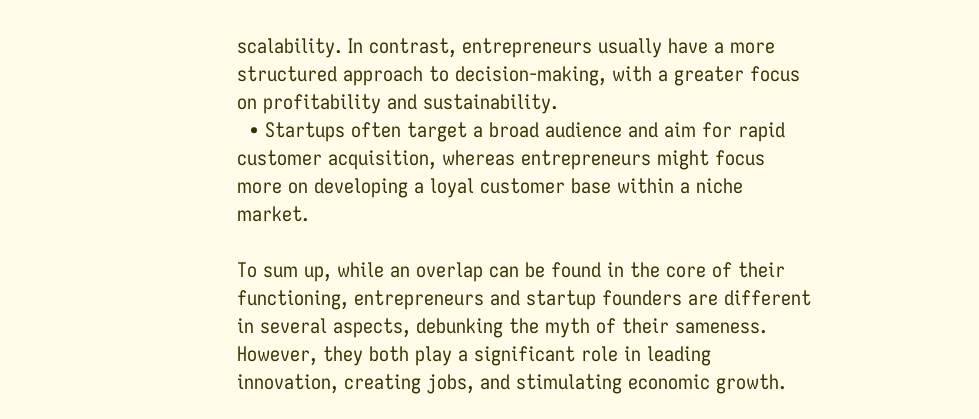scalability. In contrast, entrepreneurs usually have a more structured approach to decision-making, with a greater focus on profitability and sustainability.
  • Startups often target a broad audience and aim for rapid customer acquisition, whereas entrepreneurs might focus more on developing a loyal customer base within a niche market.

To sum up, while an overlap can be found in the core of their functioning, entrepreneurs and startup founders are different in several aspects, debunking the myth of their sameness. However, they both play a significant role in leading innovation, creating jobs, and stimulating economic growth.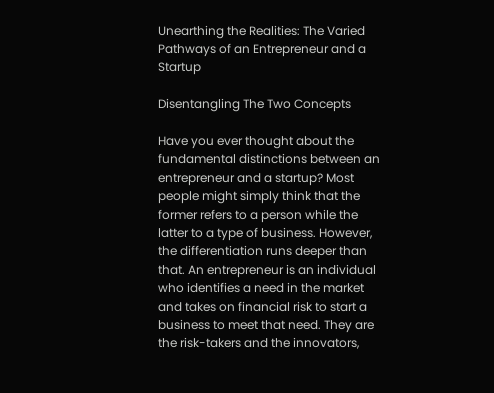Unearthing the Realities: The Varied Pathways of an Entrepreneur and a Startup

Disentangling The Two Concepts

Have you ever thought about the fundamental distinctions between an entrepreneur and a startup? Most people might simply think that the former refers to a person while the latter to a type of business. However, the differentiation runs deeper than that. An entrepreneur is an individual who identifies a need in the market and takes on financial risk to start a business to meet that need. They are the risk-takers and the innovators,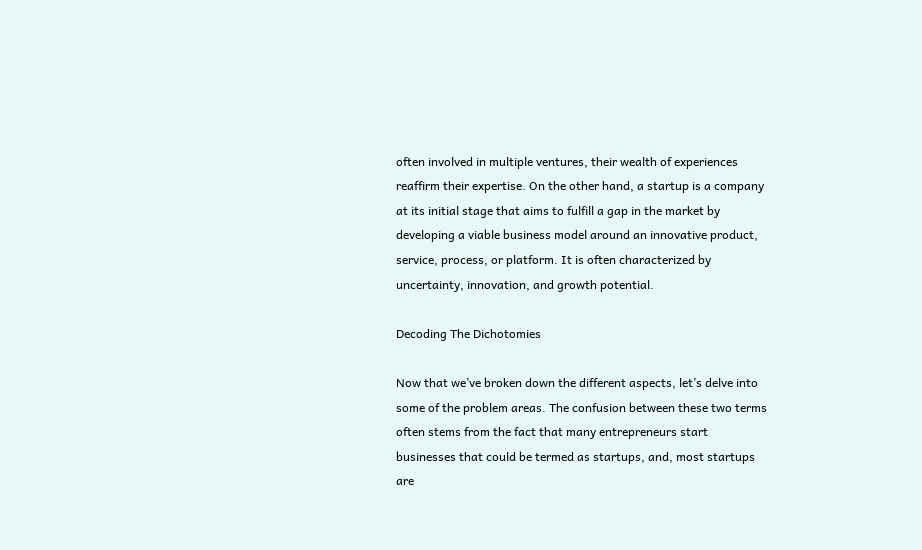often involved in multiple ventures, their wealth of experiences reaffirm their expertise. On the other hand, a startup is a company at its initial stage that aims to fulfill a gap in the market by developing a viable business model around an innovative product, service, process, or platform. It is often characterized by uncertainty, innovation, and growth potential.

Decoding The Dichotomies

Now that we’ve broken down the different aspects, let’s delve into some of the problem areas. The confusion between these two terms often stems from the fact that many entrepreneurs start businesses that could be termed as startups, and, most startups are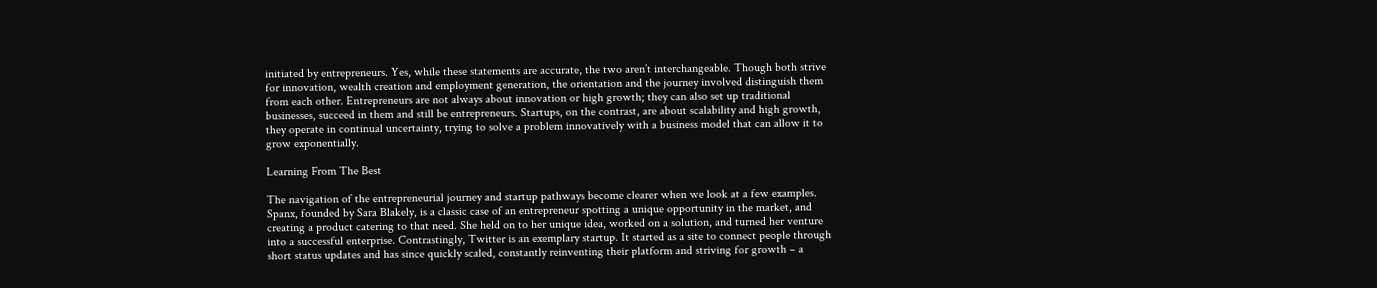initiated by entrepreneurs. Yes, while these statements are accurate, the two aren’t interchangeable. Though both strive for innovation, wealth creation and employment generation, the orientation and the journey involved distinguish them from each other. Entrepreneurs are not always about innovation or high growth; they can also set up traditional businesses, succeed in them and still be entrepreneurs. Startups, on the contrast, are about scalability and high growth, they operate in continual uncertainty, trying to solve a problem innovatively with a business model that can allow it to grow exponentially.

Learning From The Best

The navigation of the entrepreneurial journey and startup pathways become clearer when we look at a few examples. Spanx, founded by Sara Blakely, is a classic case of an entrepreneur spotting a unique opportunity in the market, and creating a product catering to that need. She held on to her unique idea, worked on a solution, and turned her venture into a successful enterprise. Contrastingly, Twitter is an exemplary startup. It started as a site to connect people through short status updates and has since quickly scaled, constantly reinventing their platform and striving for growth – a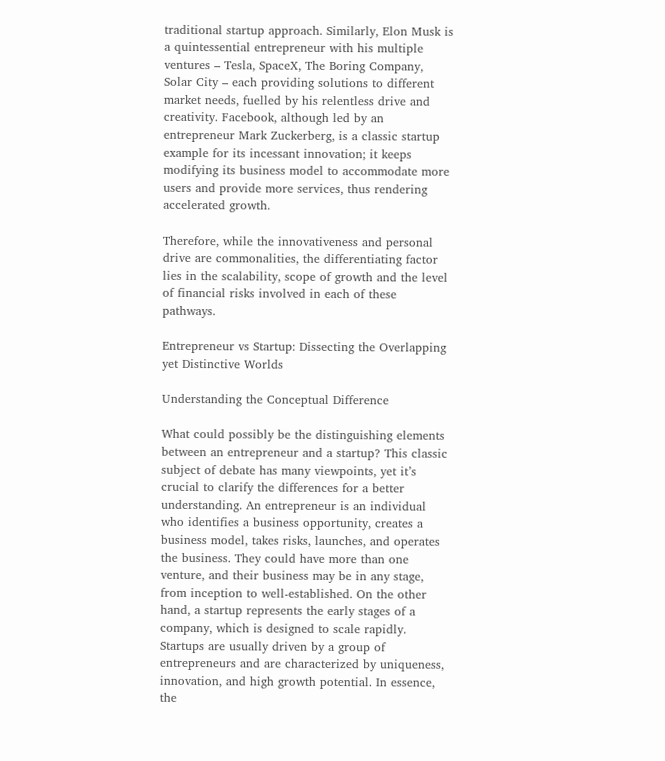traditional startup approach. Similarly, Elon Musk is a quintessential entrepreneur with his multiple ventures – Tesla, SpaceX, The Boring Company, Solar City – each providing solutions to different market needs, fuelled by his relentless drive and creativity. Facebook, although led by an entrepreneur Mark Zuckerberg, is a classic startup example for its incessant innovation; it keeps modifying its business model to accommodate more users and provide more services, thus rendering accelerated growth.

Therefore, while the innovativeness and personal drive are commonalities, the differentiating factor lies in the scalability, scope of growth and the level of financial risks involved in each of these pathways.

Entrepreneur vs Startup: Dissecting the Overlapping yet Distinctive Worlds

Understanding the Conceptual Difference

What could possibly be the distinguishing elements between an entrepreneur and a startup? This classic subject of debate has many viewpoints, yet it’s crucial to clarify the differences for a better understanding. An entrepreneur is an individual who identifies a business opportunity, creates a business model, takes risks, launches, and operates the business. They could have more than one venture, and their business may be in any stage, from inception to well-established. On the other hand, a startup represents the early stages of a company, which is designed to scale rapidly. Startups are usually driven by a group of entrepreneurs and are characterized by uniqueness, innovation, and high growth potential. In essence, the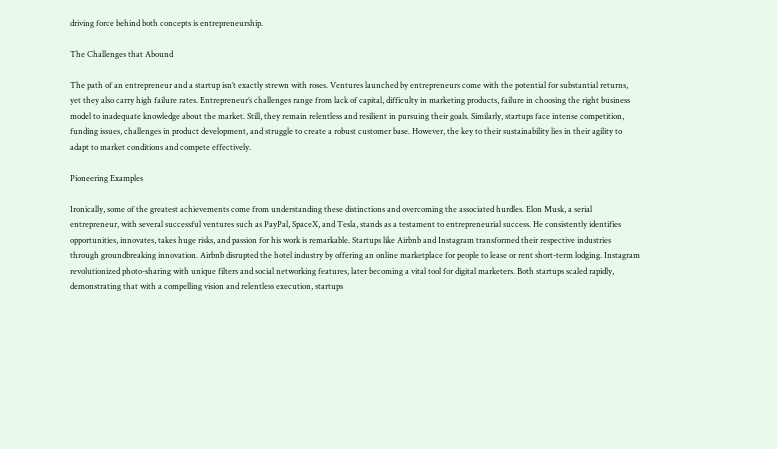driving force behind both concepts is entrepreneurship.

The Challenges that Abound

The path of an entrepreneur and a startup isn’t exactly strewn with roses. Ventures launched by entrepreneurs come with the potential for substantial returns, yet they also carry high failure rates. Entrepreneur’s challenges range from lack of capital, difficulty in marketing products, failure in choosing the right business model to inadequate knowledge about the market. Still, they remain relentless and resilient in pursuing their goals. Similarly, startups face intense competition, funding issues, challenges in product development, and struggle to create a robust customer base. However, the key to their sustainability lies in their agility to adapt to market conditions and compete effectively.

Pioneering Examples

Ironically, some of the greatest achievements come from understanding these distinctions and overcoming the associated hurdles. Elon Musk, a serial entrepreneur, with several successful ventures such as PayPal, SpaceX, and Tesla, stands as a testament to entrepreneurial success. He consistently identifies opportunities, innovates, takes huge risks, and passion for his work is remarkable. Startups like Airbnb and Instagram transformed their respective industries through groundbreaking innovation. Airbnb disrupted the hotel industry by offering an online marketplace for people to lease or rent short-term lodging. Instagram revolutionized photo-sharing with unique filters and social networking features, later becoming a vital tool for digital marketers. Both startups scaled rapidly, demonstrating that with a compelling vision and relentless execution, startups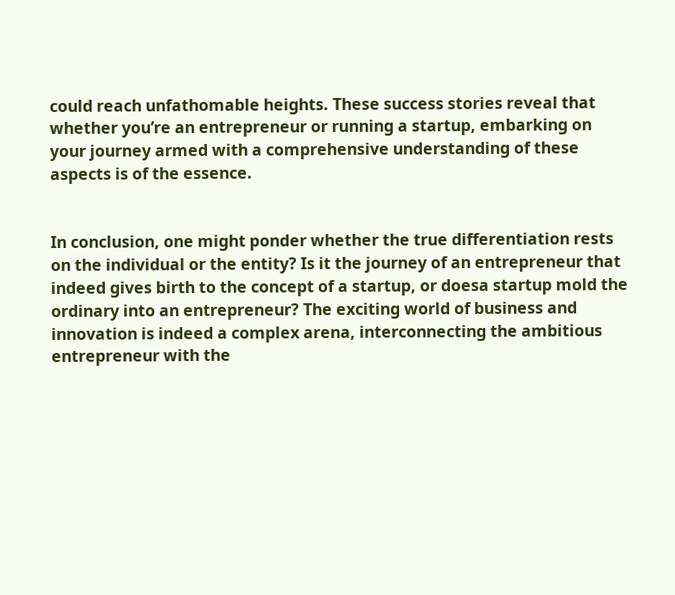could reach unfathomable heights. These success stories reveal that whether you’re an entrepreneur or running a startup, embarking on your journey armed with a comprehensive understanding of these aspects is of the essence.


In conclusion, one might ponder whether the true differentiation rests on the individual or the entity? Is it the journey of an entrepreneur that indeed gives birth to the concept of a startup, or doesa startup mold the ordinary into an entrepreneur? The exciting world of business and innovation is indeed a complex arena, interconnecting the ambitious entrepreneur with the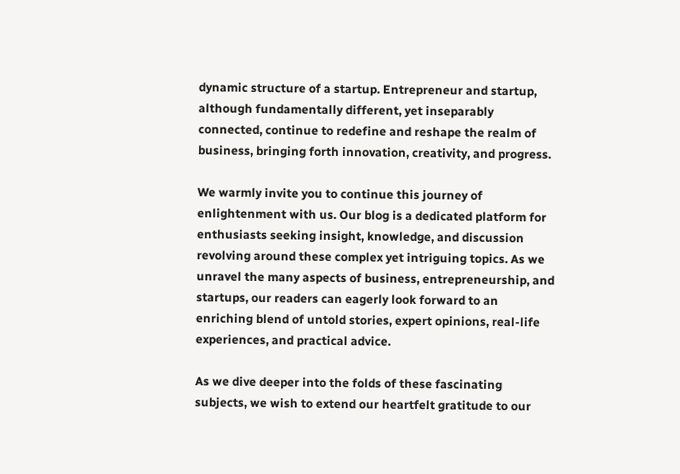dynamic structure of a startup. Entrepreneur and startup, although fundamentally different, yet inseparably connected, continue to redefine and reshape the realm of business, bringing forth innovation, creativity, and progress.

We warmly invite you to continue this journey of enlightenment with us. Our blog is a dedicated platform for enthusiasts seeking insight, knowledge, and discussion revolving around these complex yet intriguing topics. As we unravel the many aspects of business, entrepreneurship, and startups, our readers can eagerly look forward to an enriching blend of untold stories, expert opinions, real-life experiences, and practical advice.

As we dive deeper into the folds of these fascinating subjects, we wish to extend our heartfelt gratitude to our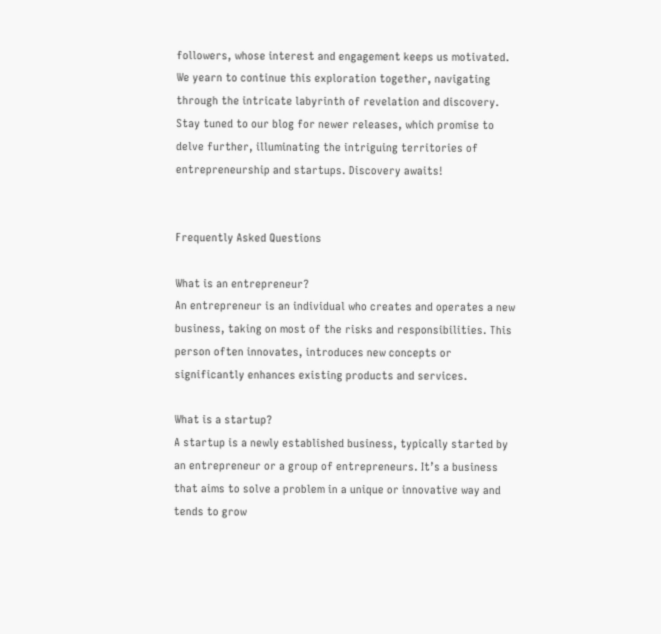followers, whose interest and engagement keeps us motivated. We yearn to continue this exploration together, navigating through the intricate labyrinth of revelation and discovery. Stay tuned to our blog for newer releases, which promise to delve further, illuminating the intriguing territories of entrepreneurship and startups. Discovery awaits!


Frequently Asked Questions

What is an entrepreneur?
An entrepreneur is an individual who creates and operates a new business, taking on most of the risks and responsibilities. This person often innovates, introduces new concepts or significantly enhances existing products and services.

What is a startup?
A startup is a newly established business, typically started by an entrepreneur or a group of entrepreneurs. It’s a business that aims to solve a problem in a unique or innovative way and tends to grow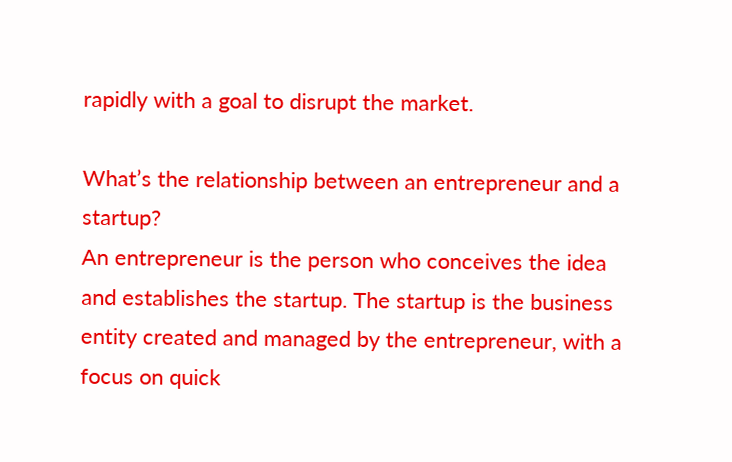rapidly with a goal to disrupt the market.

What’s the relationship between an entrepreneur and a startup?
An entrepreneur is the person who conceives the idea and establishes the startup. The startup is the business entity created and managed by the entrepreneur, with a focus on quick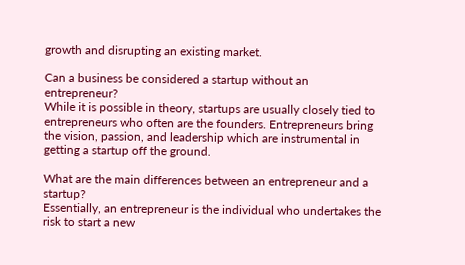growth and disrupting an existing market.

Can a business be considered a startup without an entrepreneur?
While it is possible in theory, startups are usually closely tied to entrepreneurs who often are the founders. Entrepreneurs bring the vision, passion, and leadership which are instrumental in getting a startup off the ground.

What are the main differences between an entrepreneur and a startup?
Essentially, an entrepreneur is the individual who undertakes the risk to start a new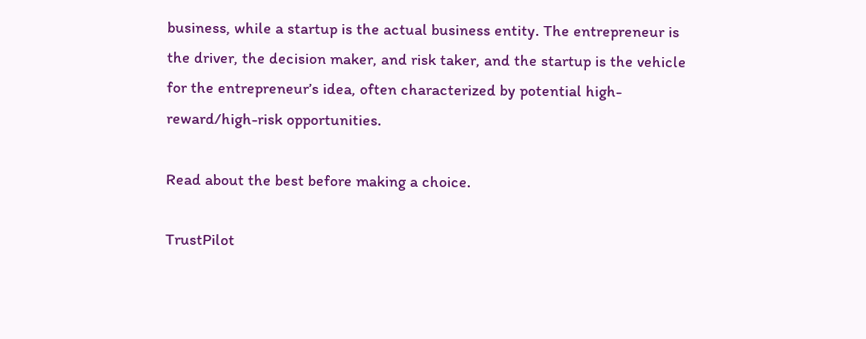business, while a startup is the actual business entity. The entrepreneur is the driver, the decision maker, and risk taker, and the startup is the vehicle for the entrepreneur’s idea, often characterized by potential high-reward/high-risk opportunities.

Read about the best before making a choice.

TrustPilot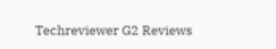Techreviewer G2 Reviews